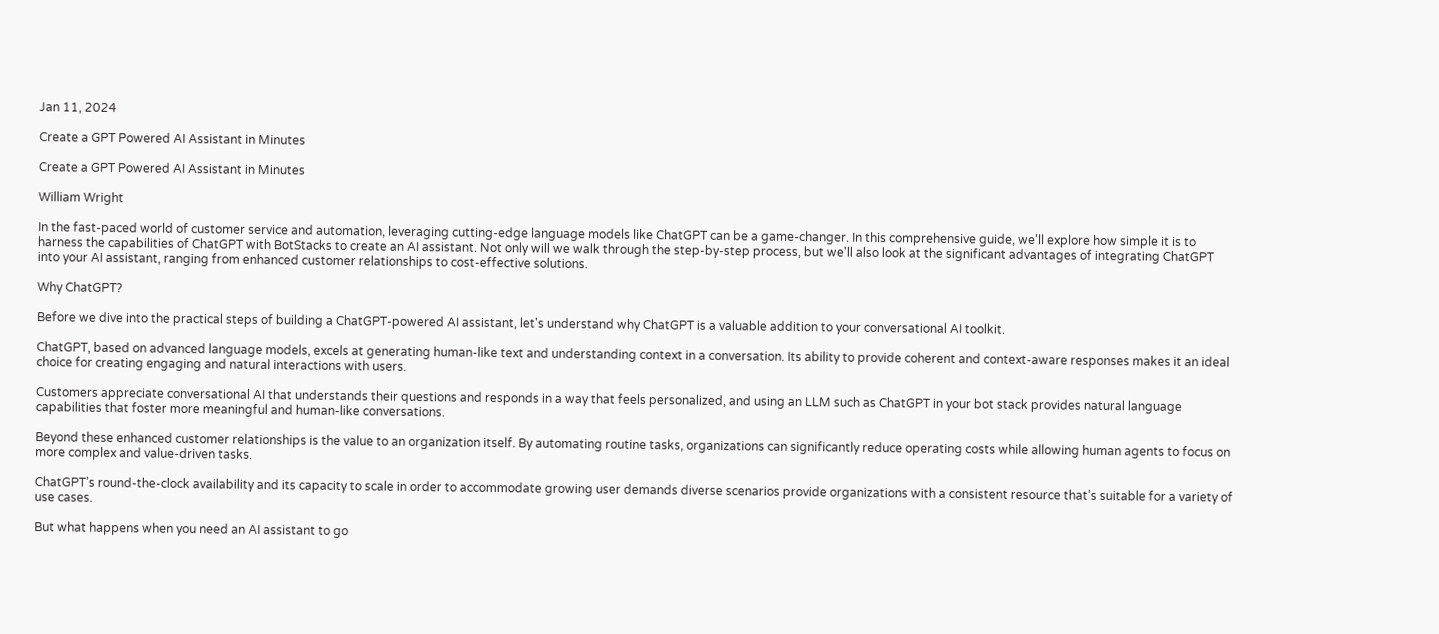Jan 11, 2024

Create a GPT Powered AI Assistant in Minutes

Create a GPT Powered AI Assistant in Minutes

William Wright

In the fast-paced world of customer service and automation, leveraging cutting-edge language models like ChatGPT can be a game-changer. In this comprehensive guide, we'll explore how simple it is to harness the capabilities of ChatGPT with BotStacks to create an AI assistant. Not only will we walk through the step-by-step process, but we'll also look at the significant advantages of integrating ChatGPT into your AI assistant, ranging from enhanced customer relationships to cost-effective solutions.

Why ChatGPT?

Before we dive into the practical steps of building a ChatGPT-powered AI assistant, let's understand why ChatGPT is a valuable addition to your conversational AI toolkit.

ChatGPT, based on advanced language models, excels at generating human-like text and understanding context in a conversation. Its ability to provide coherent and context-aware responses makes it an ideal choice for creating engaging and natural interactions with users.

Customers appreciate conversational AI that understands their questions and responds in a way that feels personalized, and using an LLM such as ChatGPT in your bot stack provides natural language capabilities that foster more meaningful and human-like conversations.

Beyond these enhanced customer relationships is the value to an organization itself. By automating routine tasks, organizations can significantly reduce operating costs while allowing human agents to focus on more complex and value-driven tasks.

ChatGPT’s round-the-clock availability and its capacity to scale in order to accommodate growing user demands diverse scenarios provide organizations with a consistent resource that’s suitable for a variety of use cases.

But what happens when you need an AI assistant to go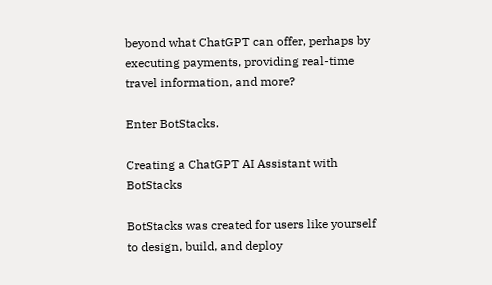beyond what ChatGPT can offer, perhaps by executing payments, providing real-time travel information, and more?

Enter BotStacks.

Creating a ChatGPT AI Assistant with BotStacks

BotStacks was created for users like yourself to design, build, and deploy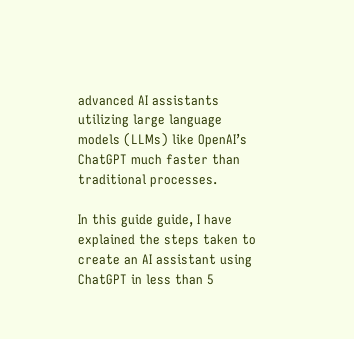advanced AI assistants utilizing large language models (LLMs) like OpenAI’s ChatGPT much faster than traditional processes.

In this guide guide, I have explained the steps taken to create an AI assistant using ChatGPT in less than 5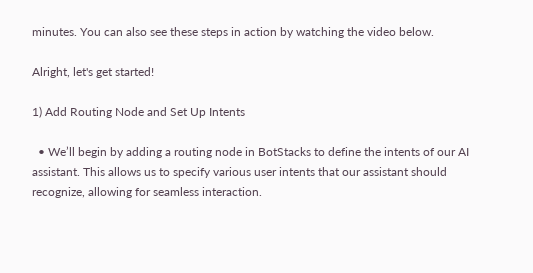minutes. You can also see these steps in action by watching the video below.

Alright, let's get started!

1) Add Routing Node and Set Up Intents

  • We’ll begin by adding a routing node in BotStacks to define the intents of our AI assistant. This allows us to specify various user intents that our assistant should recognize, allowing for seamless interaction.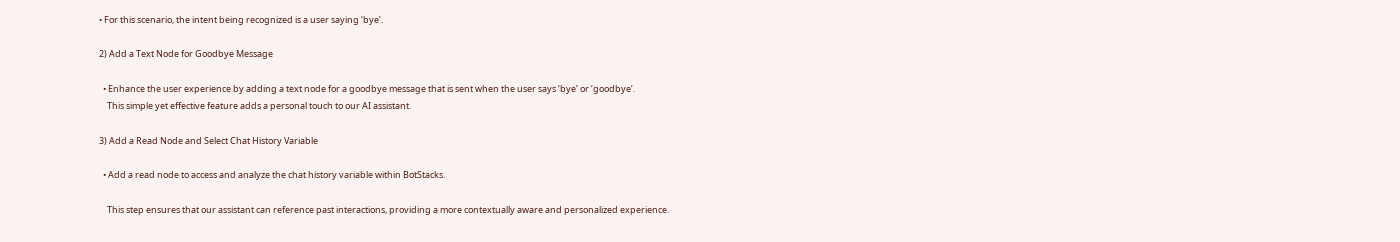• For this scenario, the intent being recognized is a user saying ‘bye’.

2) Add a Text Node for Goodbye Message

  • Enhance the user experience by adding a text node for a goodbye message that is sent when the user says ‘bye’ or ‘goodbye’.
    This simple yet effective feature adds a personal touch to our AI assistant.

3) Add a Read Node and Select Chat History Variable

  • Add a read node to access and analyze the chat history variable within BotStacks.

    This step ensures that our assistant can reference past interactions, providing a more contextually aware and personalized experience.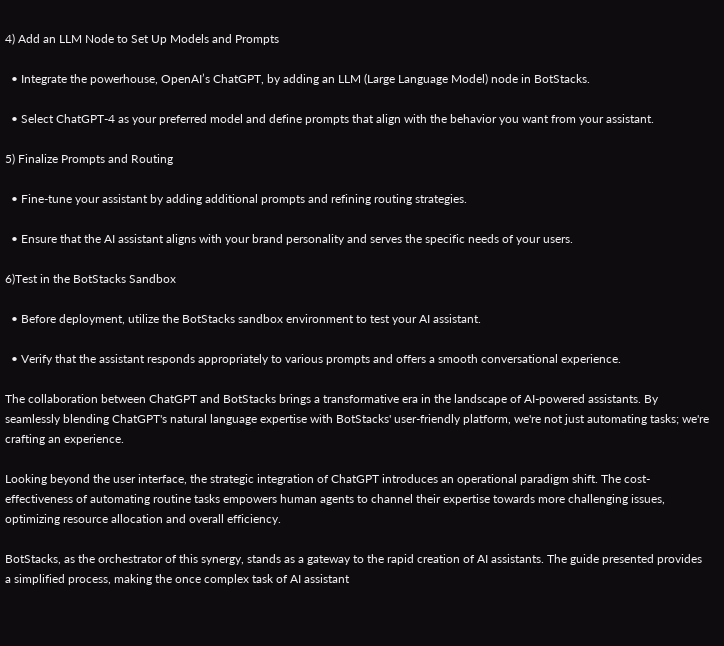4) Add an LLM Node to Set Up Models and Prompts

  • Integrate the powerhouse, OpenAI’s ChatGPT, by adding an LLM (Large Language Model) node in BotStacks.

  • Select ChatGPT-4 as your preferred model and define prompts that align with the behavior you want from your assistant.

5) Finalize Prompts and Routing

  • Fine-tune your assistant by adding additional prompts and refining routing strategies.

  • Ensure that the AI assistant aligns with your brand personality and serves the specific needs of your users.

6)Test in the BotStacks Sandbox

  • Before deployment, utilize the BotStacks sandbox environment to test your AI assistant.

  • Verify that the assistant responds appropriately to various prompts and offers a smooth conversational experience.

The collaboration between ChatGPT and BotStacks brings a transformative era in the landscape of AI-powered assistants. By seamlessly blending ChatGPT's natural language expertise with BotStacks' user-friendly platform, we're not just automating tasks; we're crafting an experience.

Looking beyond the user interface, the strategic integration of ChatGPT introduces an operational paradigm shift. The cost-effectiveness of automating routine tasks empowers human agents to channel their expertise towards more challenging issues, optimizing resource allocation and overall efficiency.

BotStacks, as the orchestrator of this synergy, stands as a gateway to the rapid creation of AI assistants. The guide presented provides a simplified process, making the once complex task of AI assistant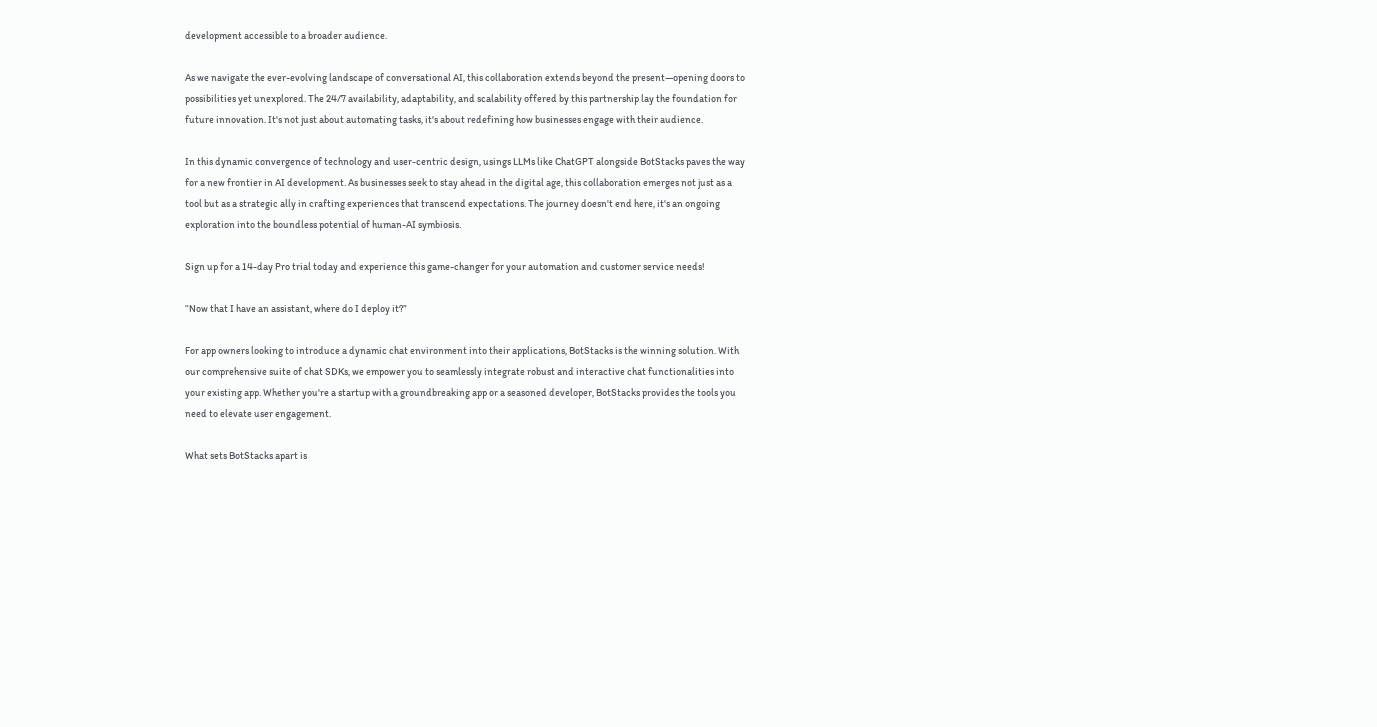development accessible to a broader audience.

As we navigate the ever-evolving landscape of conversational AI, this collaboration extends beyond the present—opening doors to possibilities yet unexplored. The 24/7 availability, adaptability, and scalability offered by this partnership lay the foundation for future innovation. It's not just about automating tasks, it's about redefining how businesses engage with their audience.

In this dynamic convergence of technology and user-centric design, usings LLMs like ChatGPT alongside BotStacks paves the way for a new frontier in AI development. As businesses seek to stay ahead in the digital age, this collaboration emerges not just as a tool but as a strategic ally in crafting experiences that transcend expectations. The journey doesn't end here, it's an ongoing exploration into the boundless potential of human-AI symbiosis.

Sign up for a 14-day Pro trial today and experience this game-changer for your automation and customer service needs!

“Now that I have an assistant, where do I deploy it?”

For app owners looking to introduce a dynamic chat environment into their applications, BotStacks is the winning solution. With our comprehensive suite of chat SDKs, we empower you to seamlessly integrate robust and interactive chat functionalities into your existing app. Whether you're a startup with a groundbreaking app or a seasoned developer, BotStacks provides the tools you need to elevate user engagement.

What sets BotStacks apart is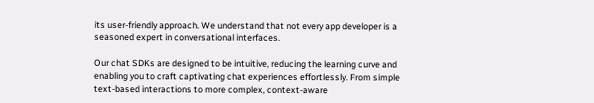its user-friendly approach. We understand that not every app developer is a seasoned expert in conversational interfaces.

Our chat SDKs are designed to be intuitive, reducing the learning curve and enabling you to craft captivating chat experiences effortlessly. From simple text-based interactions to more complex, context-aware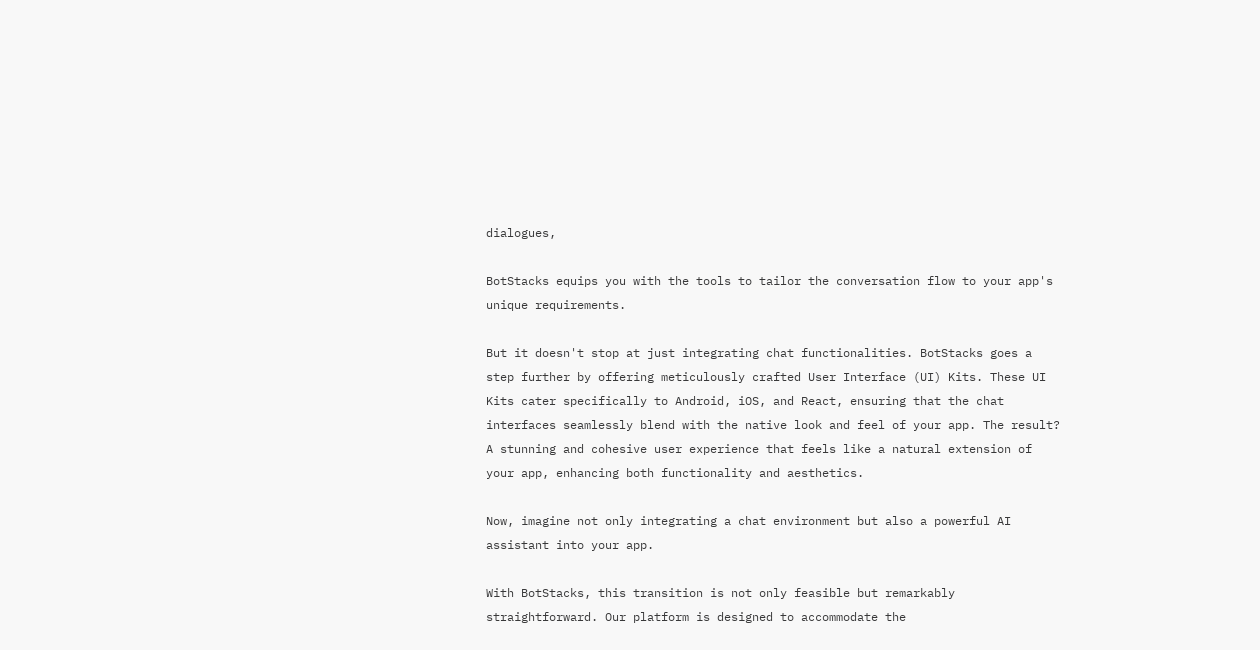dialogues,

BotStacks equips you with the tools to tailor the conversation flow to your app's unique requirements.

But it doesn't stop at just integrating chat functionalities. BotStacks goes a step further by offering meticulously crafted User Interface (UI) Kits. These UI Kits cater specifically to Android, iOS, and React, ensuring that the chat interfaces seamlessly blend with the native look and feel of your app. The result? A stunning and cohesive user experience that feels like a natural extension of your app, enhancing both functionality and aesthetics.

Now, imagine not only integrating a chat environment but also a powerful AI assistant into your app.

With BotStacks, this transition is not only feasible but remarkably straightforward. Our platform is designed to accommodate the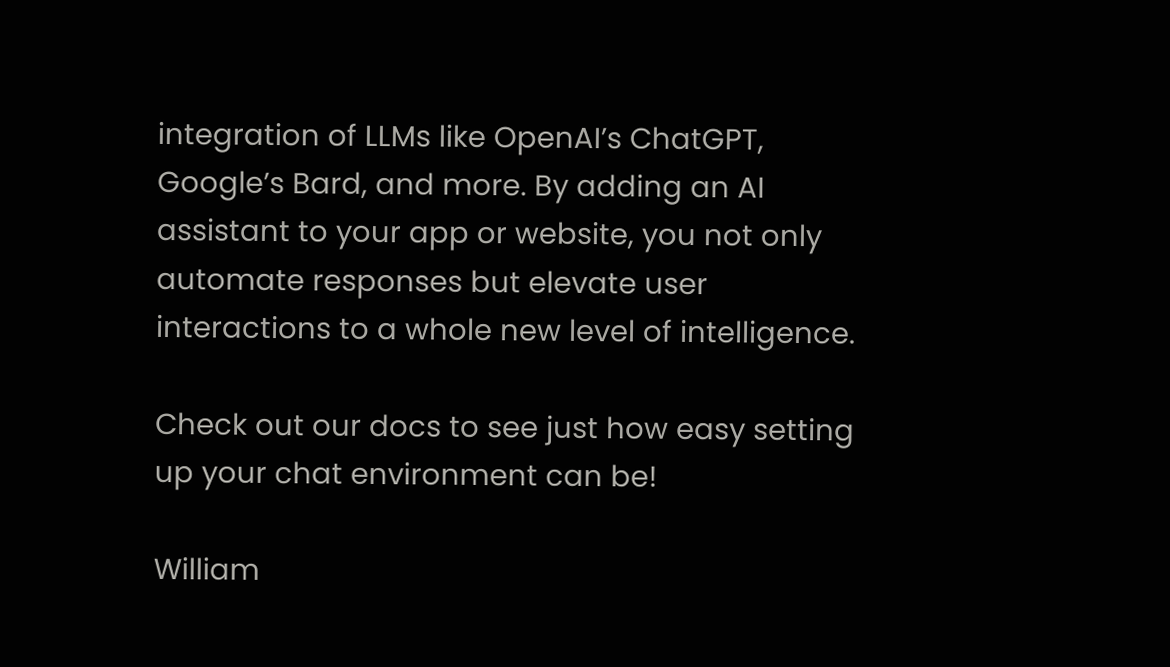integration of LLMs like OpenAI’s ChatGPT, Google’s Bard, and more. By adding an AI assistant to your app or website, you not only automate responses but elevate user interactions to a whole new level of intelligence.

Check out our docs to see just how easy setting up your chat environment can be!

William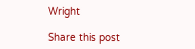Wright

Share this post